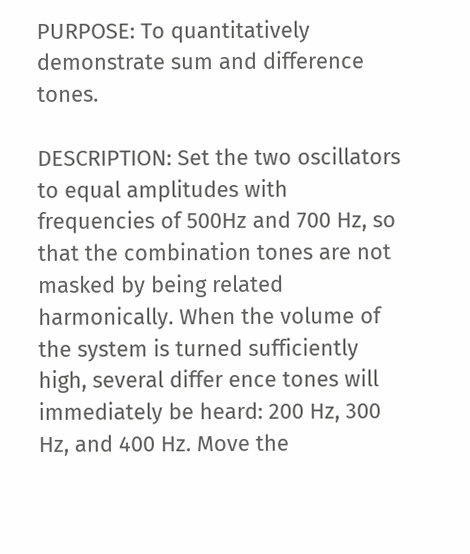PURPOSE: To quantitatively demonstrate sum and difference tones.

DESCRIPTION: Set the two oscillators to equal amplitudes with frequencies of 500Hz and 700 Hz, so that the combination tones are not masked by being related harmonically. When the volume of the system is turned sufficiently high, several differ ence tones will immediately be heard: 200 Hz, 300 Hz, and 400 Hz. Move the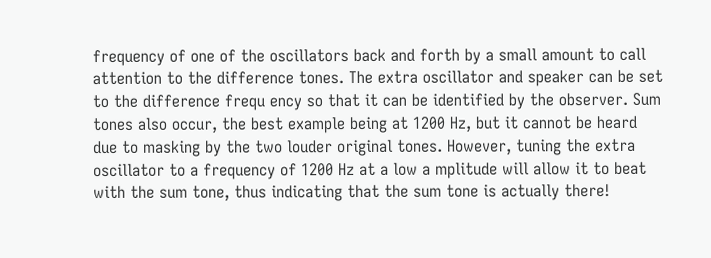frequency of one of the oscillators back and forth by a small amount to call attention to the difference tones. The extra oscillator and speaker can be set to the difference frequ ency so that it can be identified by the observer. Sum tones also occur, the best example being at 1200 Hz, but it cannot be heard due to masking by the two louder original tones. However, tuning the extra oscillator to a frequency of 1200 Hz at a low a mplitude will allow it to beat with the sum tone, thus indicating that the sum tone is actually there!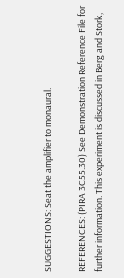SUGGESTIONS: Seat the amplifier to monaural.

REFERENCES: (PIRA 3C55.30) See Demonstration Reference File for further information. This experiment is discussed in Berg and Stork,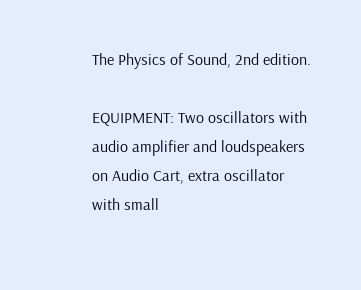The Physics of Sound, 2nd edition.

EQUIPMENT: Two oscillators with audio amplifier and loudspeakers on Audio Cart, extra oscillator with small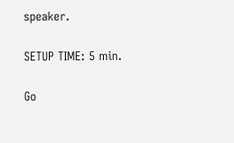speaker.

SETUP TIME: 5 min.

Go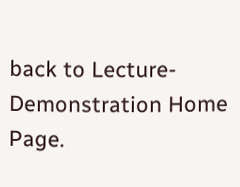back to Lecture-Demonstration Home Page.